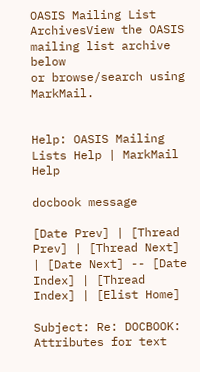OASIS Mailing List ArchivesView the OASIS mailing list archive below
or browse/search using MarkMail.


Help: OASIS Mailing Lists Help | MarkMail Help

docbook message

[Date Prev] | [Thread Prev] | [Thread Next] | [Date Next] -- [Date Index] | [Thread Index] | [Elist Home]

Subject: Re: DOCBOOK: Attributes for text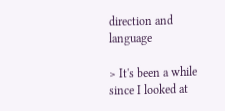direction and language

> It's been a while since I looked at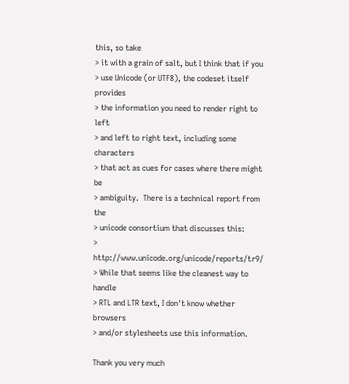this, so take
> it with a grain of salt, but I think that if you
> use Unicode (or UTF8), the codeset itself provides
> the information you need to render right to left
> and left to right text, including some characters
> that act as cues for cases where there might be
> ambiguity.  There is a technical report from the
> unicode consortium that discusses this:
> http://www.unicode.org/unicode/reports/tr9/
> While that seems like the cleanest way to handle
> RTL and LTR text, I don't know whether browsers
> and/or stylesheets use this information.

Thank you very much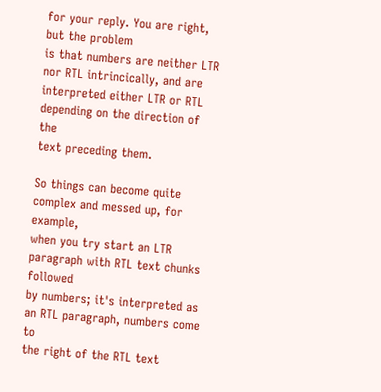for your reply. You are right, but the problem
is that numbers are neither LTR nor RTL intrincically, and are
interpreted either LTR or RTL depending on the direction of the
text preceding them.

So things can become quite complex and messed up, for example,
when you try start an LTR paragraph with RTL text chunks followed
by numbers; it's interpreted as an RTL paragraph, numbers come to
the right of the RTL text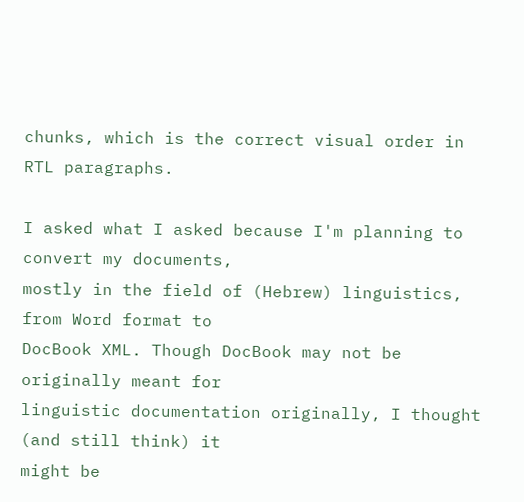chunks, which is the correct visual order in
RTL paragraphs.

I asked what I asked because I'm planning to convert my documents,
mostly in the field of (Hebrew) linguistics, from Word format to
DocBook XML. Though DocBook may not be originally meant for
linguistic documentation originally, I thought (and still think) it
might be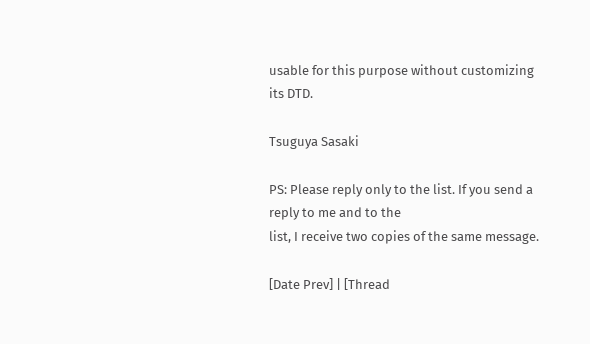usable for this purpose without customizing its DTD.

Tsuguya Sasaki

PS: Please reply only to the list. If you send a reply to me and to the
list, I receive two copies of the same message.

[Date Prev] | [Thread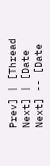Prev] | [Thread Next] | [Date Next] -- [Date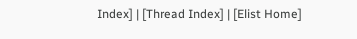Index] | [Thread Index] | [Elist Home]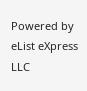Powered by eList eXpress LLC